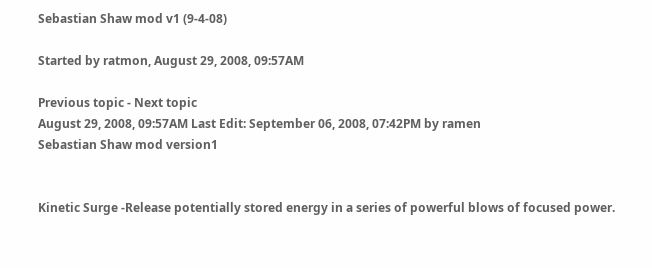Sebastian Shaw mod v1 (9-4-08)

Started by ratmon, August 29, 2008, 09:57AM

Previous topic - Next topic
August 29, 2008, 09:57AM Last Edit: September 06, 2008, 07:42PM by ramen
Sebastian Shaw mod version1


Kinetic Surge -Release potentially stored energy in a series of powerful blows of focused power.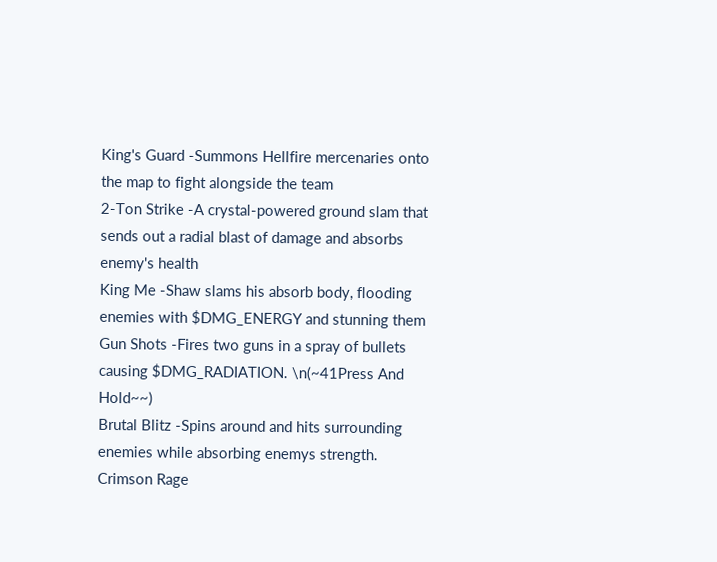King's Guard -Summons Hellfire mercenaries onto the map to fight alongside the team
2-Ton Strike -A crystal-powered ground slam that sends out a radial blast of damage and absorbs enemy's health
King Me -Shaw slams his absorb body, flooding enemies with $DMG_ENERGY and stunning them
Gun Shots -Fires two guns in a spray of bullets causing $DMG_RADIATION. \n(~41Press And Hold~~)
Brutal Blitz -Spins around and hits surrounding enemies while absorbing enemys strength.
Crimson Rage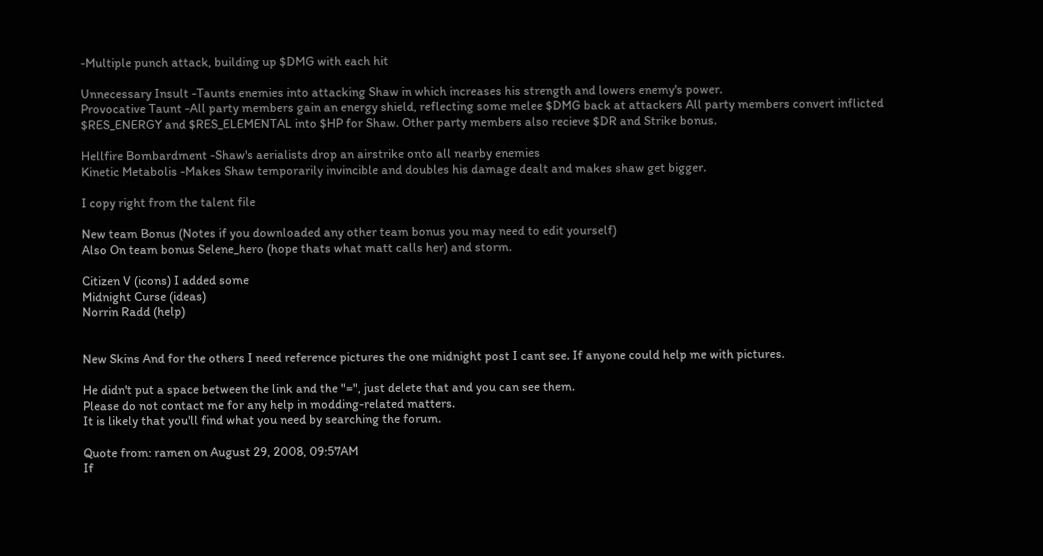-Multiple punch attack, building up $DMG with each hit

Unnecessary Insult -Taunts enemies into attacking Shaw in which increases his strength and lowers enemy's power.
Provocative Taunt -All party members gain an energy shield, reflecting some melee $DMG back at attackers All party members convert inflicted $RES_ENERGY and $RES_ELEMENTAL into $HP for Shaw. Other party members also recieve $DR and Strike bonus.

Hellfire Bombardment -Shaw's aerialists drop an airstrike onto all nearby enemies
Kinetic Metabolis -Makes Shaw temporarily invincible and doubles his damage dealt and makes shaw get bigger.

I copy right from the talent file

New team Bonus (Notes if you downloaded any other team bonus you may need to edit yourself)
Also On team bonus Selene_hero (hope thats what matt calls her) and storm.

Citizen V (icons) I added some
Midnight Curse (ideas)
Norrin Radd (help)


New Skins And for the others I need reference pictures the one midnight post I cant see. If anyone could help me with pictures.

He didn't put a space between the link and the "=", just delete that and you can see them.
Please do not contact me for any help in modding-related matters.
It is likely that you'll find what you need by searching the forum.

Quote from: ramen on August 29, 2008, 09:57AM
If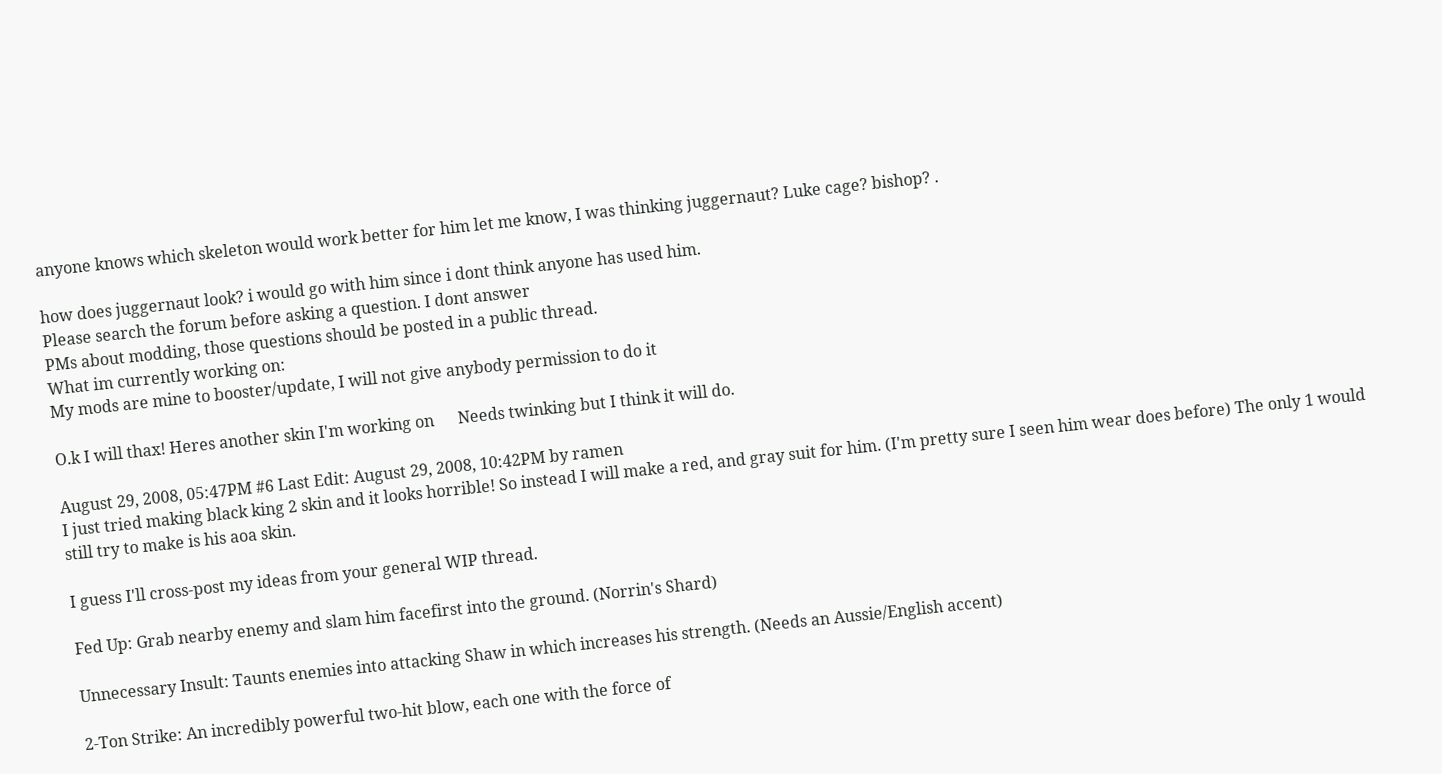anyone knows which skeleton would work better for him let me know, I was thinking juggernaut? Luke cage? bishop? .

how does juggernaut look? i would go with him since i dont think anyone has used him.
Please search the forum before asking a question. I dont answer
PMs about modding, those questions should be posted in a public thread.
What im currently working on:
My mods are mine to booster/update, I will not give anybody permission to do it

O.k I will thax! Heres another skin I'm working on      Needs twinking but I think it will do.

August 29, 2008, 05:47PM #6 Last Edit: August 29, 2008, 10:42PM by ramen
I just tried making black king 2 skin and it looks horrible! So instead I will make a red, and gray suit for him. (I'm pretty sure I seen him wear does before) The only 1 would still try to make is his aoa skin.

I guess I'll cross-post my ideas from your general WIP thread.

Fed Up: Grab nearby enemy and slam him facefirst into the ground. (Norrin's Shard)

Unnecessary Insult: Taunts enemies into attacking Shaw in which increases his strength. (Needs an Aussie/English accent)

2-Ton Strike: An incredibly powerful two-hit blow, each one with the force of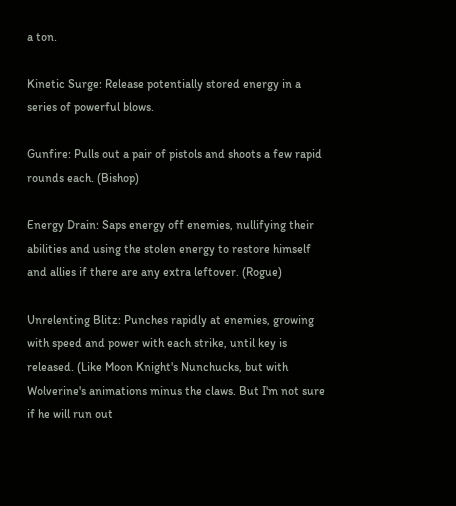a ton.

Kinetic Surge: Release potentially stored energy in a series of powerful blows.

Gunfire: Pulls out a pair of pistols and shoots a few rapid rounds each. (Bishop)

Energy Drain: Saps energy off enemies, nullifying their abilities and using the stolen energy to restore himself and allies if there are any extra leftover. (Rogue)

Unrelenting Blitz: Punches rapidly at enemies, growing with speed and power with each strike, until key is released. (Like Moon Knight's Nunchucks, but with Wolverine's animations minus the claws. But I'm not sure if he will run out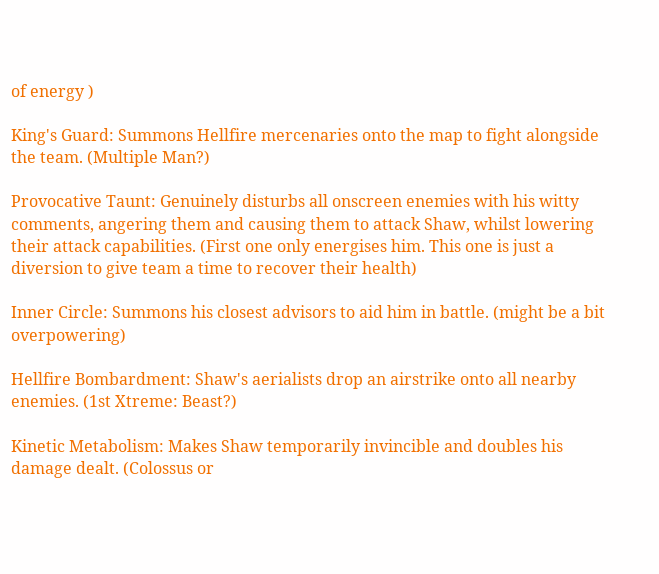of energy )

King's Guard: Summons Hellfire mercenaries onto the map to fight alongside the team. (Multiple Man?)

Provocative Taunt: Genuinely disturbs all onscreen enemies with his witty comments, angering them and causing them to attack Shaw, whilst lowering their attack capabilities. (First one only energises him. This one is just a diversion to give team a time to recover their health)

Inner Circle: Summons his closest advisors to aid him in battle. (might be a bit overpowering)

Hellfire Bombardment: Shaw's aerialists drop an airstrike onto all nearby enemies. (1st Xtreme: Beast?)

Kinetic Metabolism: Makes Shaw temporarily invincible and doubles his damage dealt. (Colossus or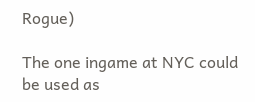Rogue)

The one ingame at NYC could be used as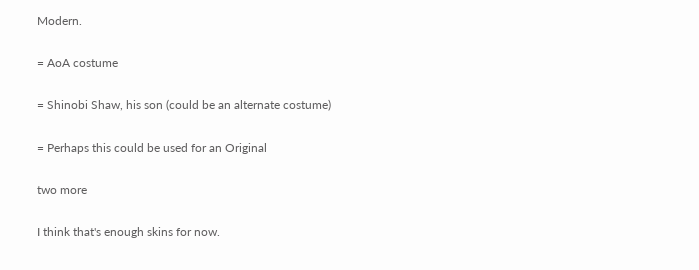Modern.

= AoA costume

= Shinobi Shaw, his son (could be an alternate costume)

= Perhaps this could be used for an Original

two more

I think that's enough skins for now.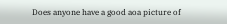Does anyone have a good aoa picture of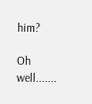him?

Oh well.......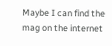Maybe I can find the mag on the internet